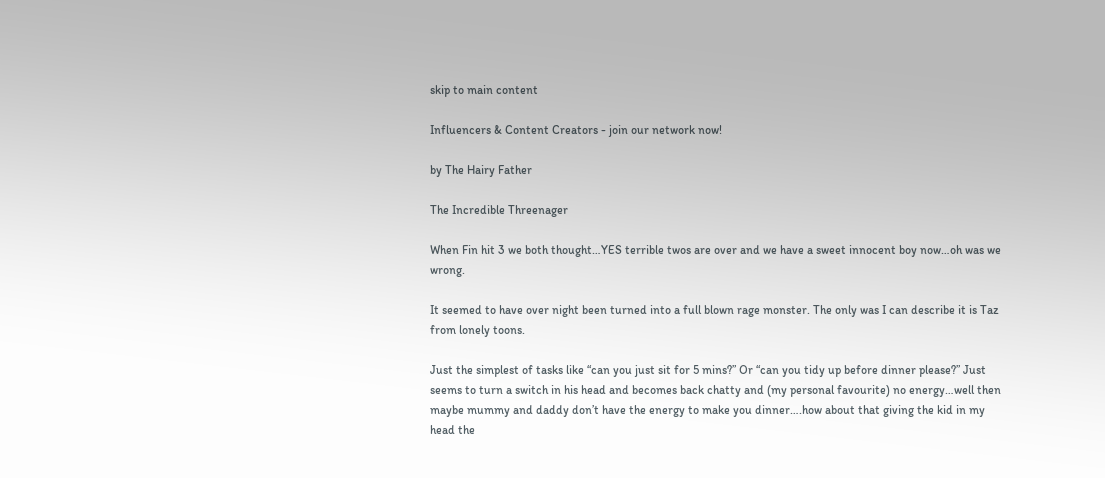skip to main content

Influencers & Content Creators - join our network now!

by The Hairy Father

The Incredible Threenager

When Fin hit 3 we both thought…YES terrible twos are over and we have a sweet innocent boy now…oh was we wrong.

It seemed to have over night been turned into a full blown rage monster. The only was I can describe it is Taz from lonely toons.

Just the simplest of tasks like “can you just sit for 5 mins?” Or “can you tidy up before dinner please?” Just seems to turn a switch in his head and becomes back chatty and (my personal favourite) no energy…well then maybe mummy and daddy don’t have the energy to make you dinner….how about that giving the kid in my head the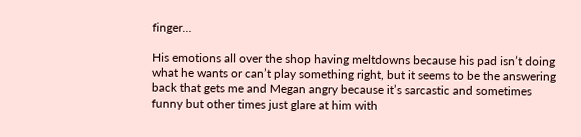finger…

His emotions all over the shop having meltdowns because his pad isn’t doing what he wants or can’t play something right, but it seems to be the answering back that gets me and Megan angry because it’s sarcastic and sometimes funny but other times just glare at him with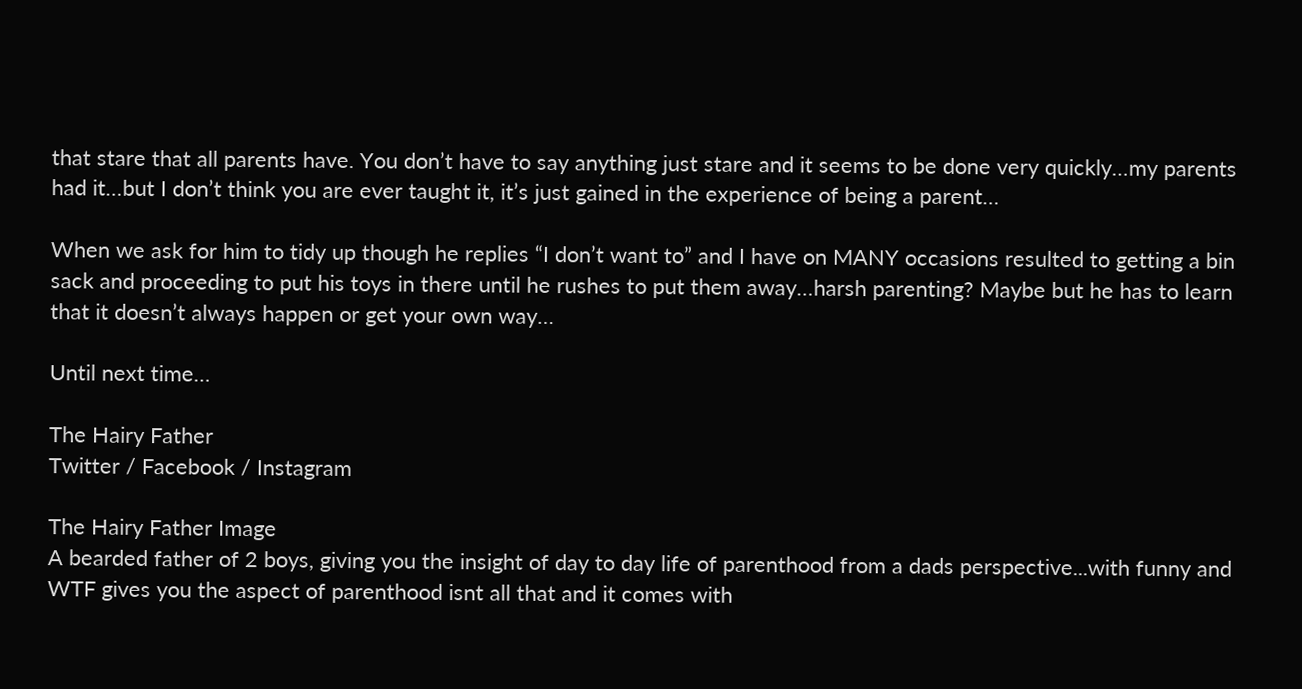that stare that all parents have. You don’t have to say anything just stare and it seems to be done very quickly…my parents had it…but I don’t think you are ever taught it, it’s just gained in the experience of being a parent…

When we ask for him to tidy up though he replies “I don’t want to” and I have on MANY occasions resulted to getting a bin sack and proceeding to put his toys in there until he rushes to put them away…harsh parenting? Maybe but he has to learn that it doesn’t always happen or get your own way…

Until next time…

The Hairy Father
Twitter / Facebook / Instagram

The Hairy Father Image
A bearded father of 2 boys, giving you the insight of day to day life of parenthood from a dads perspective...with funny and WTF gives you the aspect of parenthood isnt all that and it comes with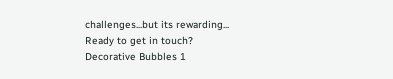challenges...but its rewarding...
Ready to get in touch?
Decorative Bubbles 1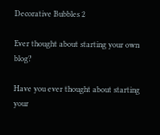Decorative Bubbles 2

Ever thought about starting your own blog?

Have you ever thought about starting your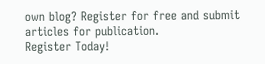own blog? Register for free and submit articles for publication.
Register Today!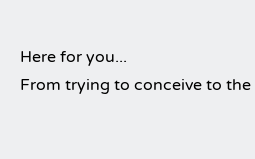Here for you...
From trying to conceive to the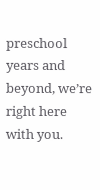preschool years and beyond, we’re right here with you.